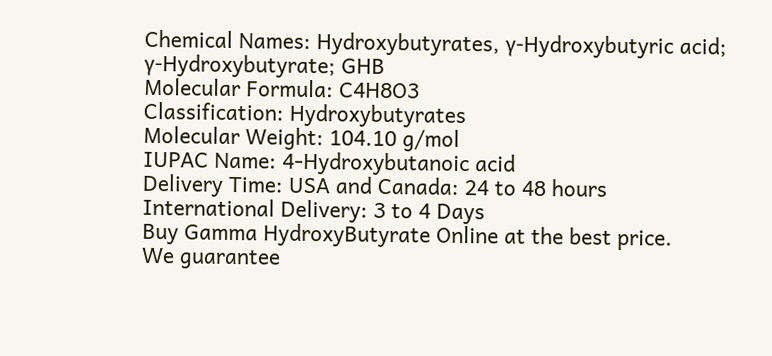Chemical Names: Hydroxybutyrates, γ-Hydroxybutyric acid; γ-Hydroxybutyrate; GHB
Molecular Formula: C4H8O3
Classification: Hydroxybutyrates
Molecular Weight: 104.10 g/mol
IUPAC Name: 4-Hydroxybutanoic acid
Delivery Time: USA and Canada: 24 to 48 hours
International Delivery: 3 to 4 Days
Buy Gamma HydroxyButyrate Online at the best price.
We guarantee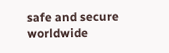safe and secure worldwide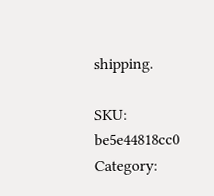shipping.

SKU: be5e44818cc0 Category: